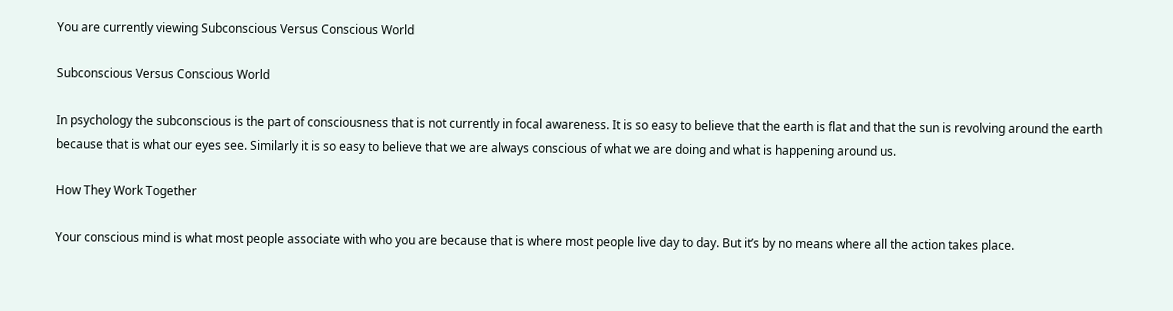You are currently viewing Subconscious Versus Conscious World

Subconscious Versus Conscious World

In psychology the subconscious is the part of consciousness that is not currently in focal awareness. It is so easy to believe that the earth is flat and that the sun is revolving around the earth because that is what our eyes see. Similarly it is so easy to believe that we are always conscious of what we are doing and what is happening around us.

How They Work Together

Your conscious mind is what most people associate with who you are because that is where most people live day to day. But it’s by no means where all the action takes place.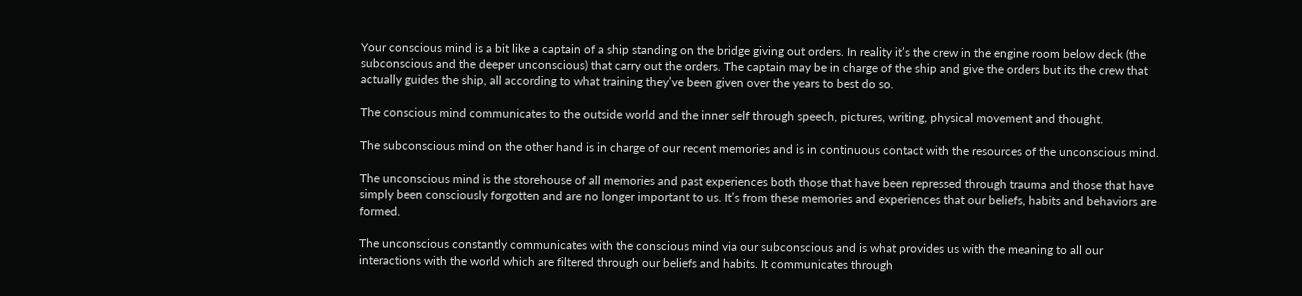Your conscious mind is a bit like a captain of a ship standing on the bridge giving out orders. In reality it’s the crew in the engine room below deck (the subconscious and the deeper unconscious) that carry out the orders. The captain may be in charge of the ship and give the orders but its the crew that actually guides the ship, all according to what training they’ve been given over the years to best do so.

The conscious mind communicates to the outside world and the inner self through speech, pictures, writing, physical movement and thought.

The subconscious mind on the other hand is in charge of our recent memories and is in continuous contact with the resources of the unconscious mind.

The unconscious mind is the storehouse of all memories and past experiences both those that have been repressed through trauma and those that have simply been consciously forgotten and are no longer important to us. It’s from these memories and experiences that our beliefs, habits and behaviors are formed.

The unconscious constantly communicates with the conscious mind via our subconscious and is what provides us with the meaning to all our interactions with the world which are filtered through our beliefs and habits. It communicates through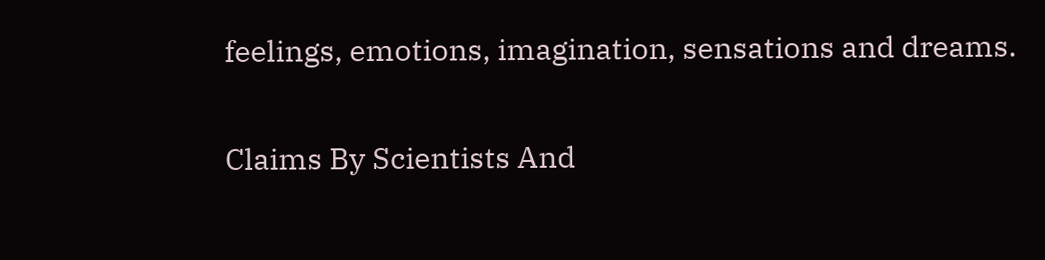feelings, emotions, imagination, sensations and dreams.

Claims By Scientists And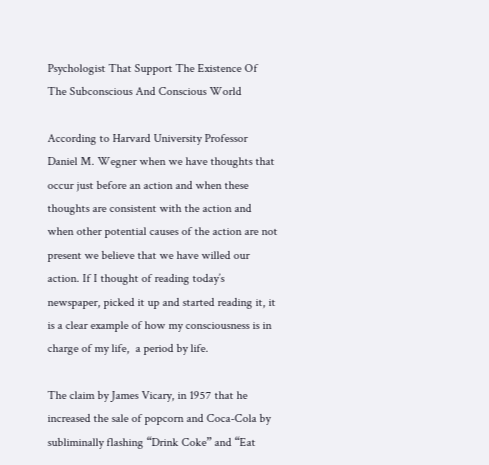Psychologist That Support The Existence Of The Subconscious And Conscious World

According to Harvard University Professor Daniel M. Wegner when we have thoughts that occur just before an action and when these thoughts are consistent with the action and when other potential causes of the action are not present we believe that we have willed our action. If I thought of reading today’s newspaper, picked it up and started reading it, it is a clear example of how my consciousness is in charge of my life,  a period by life.

The claim by James Vicary, in 1957 that he increased the sale of popcorn and Coca-Cola by subliminally flashing “Drink Coke” and “Eat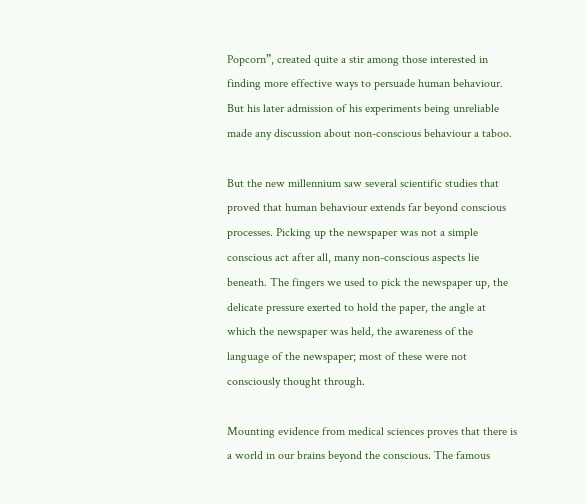Popcorn”, created quite a stir among those interested in finding more effective ways to persuade human behaviour. But his later admission of his experiments being unreliable made any discussion about non-conscious behaviour a taboo.

But the new millennium saw several scientific studies that proved that human behaviour extends far beyond conscious processes. Picking up the newspaper was not a simple conscious act after all, many non-conscious aspects lie beneath. The fingers we used to pick the newspaper up, the delicate pressure exerted to hold the paper, the angle at which the newspaper was held, the awareness of the language of the newspaper; most of these were not consciously thought through.

Mounting evidence from medical sciences proves that there is a world in our brains beyond the conscious. The famous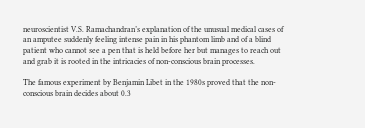neuroscientist V.S. Ramachandran’s explanation of the unusual medical cases of an amputee suddenly feeling intense pain in his phantom limb and of a blind patient who cannot see a pen that is held before her but manages to reach out and grab it is rooted in the intricacies of non-conscious brain processes.

The famous experiment by Benjamin Libet in the 1980s proved that the non-conscious brain decides about 0.3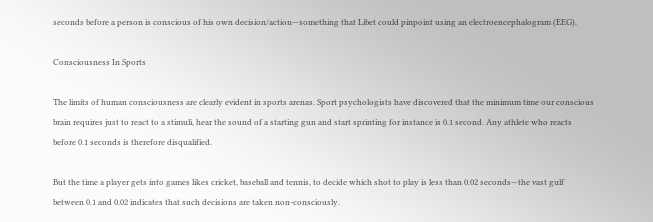seconds before a person is conscious of his own decision/action—something that Libet could pinpoint using an electroencephalogram (EEG).

Consciousness In Sports

The limits of human consciousness are clearly evident in sports arenas. Sport psychologists have discovered that the minimum time our conscious brain requires just to react to a stimuli, hear the sound of a starting gun and start sprinting for instance is 0.1 second. Any athlete who reacts before 0.1 seconds is therefore disqualified.

But the time a player gets into games likes cricket, baseball and tennis, to decide which shot to play is less than 0.02 seconds—the vast gulf between 0.1 and 0.02 indicates that such decisions are taken non-consciously.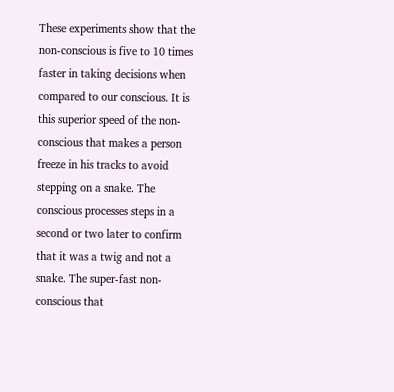These experiments show that the non-conscious is five to 10 times faster in taking decisions when compared to our conscious. It is this superior speed of the non-conscious that makes a person freeze in his tracks to avoid stepping on a snake. The conscious processes steps in a second or two later to confirm that it was a twig and not a snake. The super-fast non-conscious that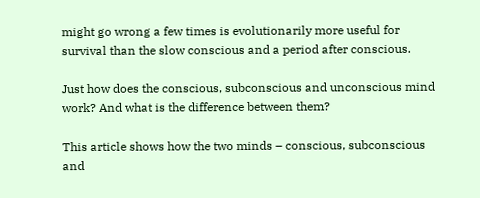might go wrong a few times is evolutionarily more useful for survival than the slow conscious and a period after conscious.

Just how does the conscious, subconscious and unconscious mind work? And what is the difference between them?

This article shows how the two minds – conscious, subconscious and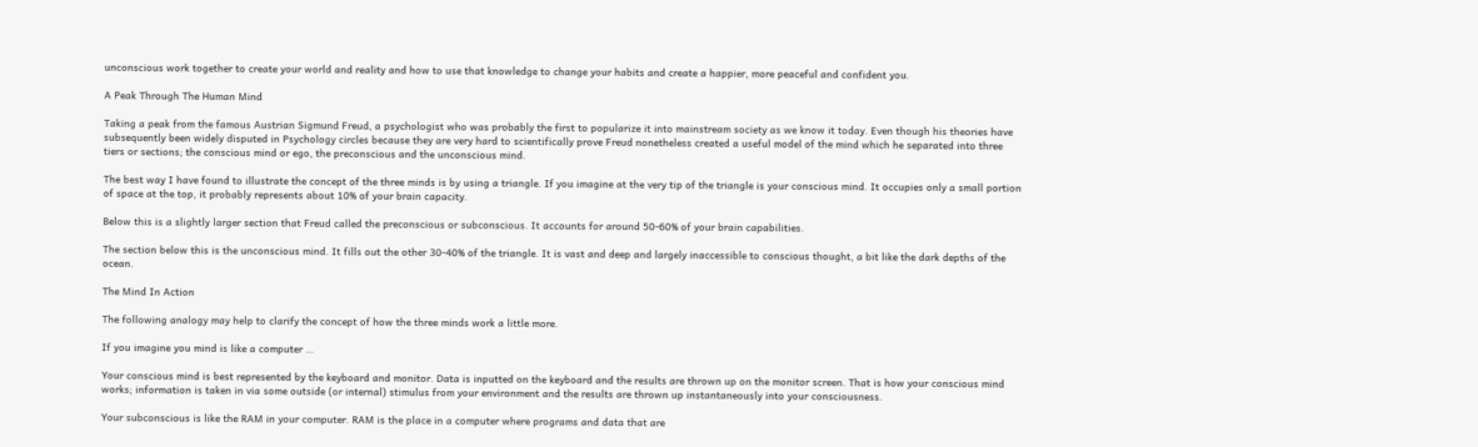unconscious work together to create your world and reality and how to use that knowledge to change your habits and create a happier, more peaceful and confident you.

A Peak Through The Human Mind

Taking a peak from the famous Austrian Sigmund Freud, a psychologist who was probably the first to popularize it into mainstream society as we know it today. Even though his theories have subsequently been widely disputed in Psychology circles because they are very hard to scientifically prove Freud nonetheless created a useful model of the mind which he separated into three tiers or sections; the conscious mind or ego, the preconscious and the unconscious mind.

The best way I have found to illustrate the concept of the three minds is by using a triangle. If you imagine at the very tip of the triangle is your conscious mind. It occupies only a small portion of space at the top, it probably represents about 10% of your brain capacity.

Below this is a slightly larger section that Freud called the preconscious or subconscious. It accounts for around 50-60% of your brain capabilities.

The section below this is the unconscious mind. It fills out the other 30-40% of the triangle. It is vast and deep and largely inaccessible to conscious thought, a bit like the dark depths of the ocean.

The Mind In Action

The following analogy may help to clarify the concept of how the three minds work a little more.

If you imagine you mind is like a computer …

Your conscious mind is best represented by the keyboard and monitor. Data is inputted on the keyboard and the results are thrown up on the monitor screen. That is how your conscious mind works; information is taken in via some outside (or internal) stimulus from your environment and the results are thrown up instantaneously into your consciousness.

Your subconscious is like the RAM in your computer. RAM is the place in a computer where programs and data that are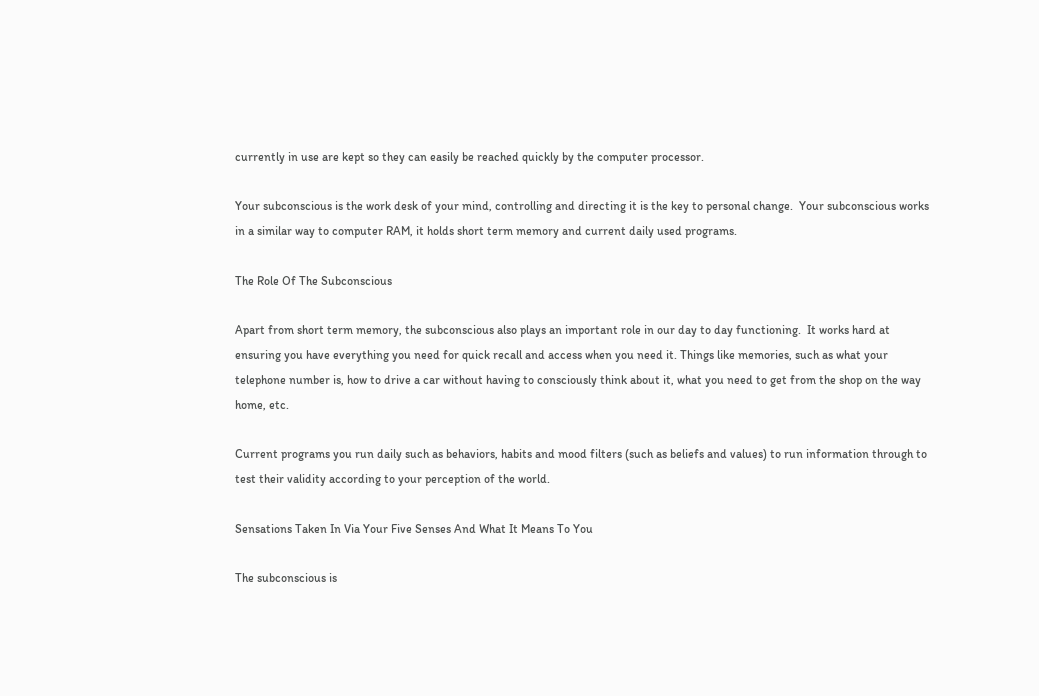currently in use are kept so they can easily be reached quickly by the computer processor.

Your subconscious is the work desk of your mind, controlling and directing it is the key to personal change.  Your subconscious works in a similar way to computer RAM, it holds short term memory and current daily used programs.

The Role Of The Subconscious

Apart from short term memory, the subconscious also plays an important role in our day to day functioning.  It works hard at ensuring you have everything you need for quick recall and access when you need it. Things like memories, such as what your telephone number is, how to drive a car without having to consciously think about it, what you need to get from the shop on the way home, etc.

Current programs you run daily such as behaviors, habits and mood filters (such as beliefs and values) to run information through to test their validity according to your perception of the world.

Sensations Taken In Via Your Five Senses And What It Means To You

The subconscious is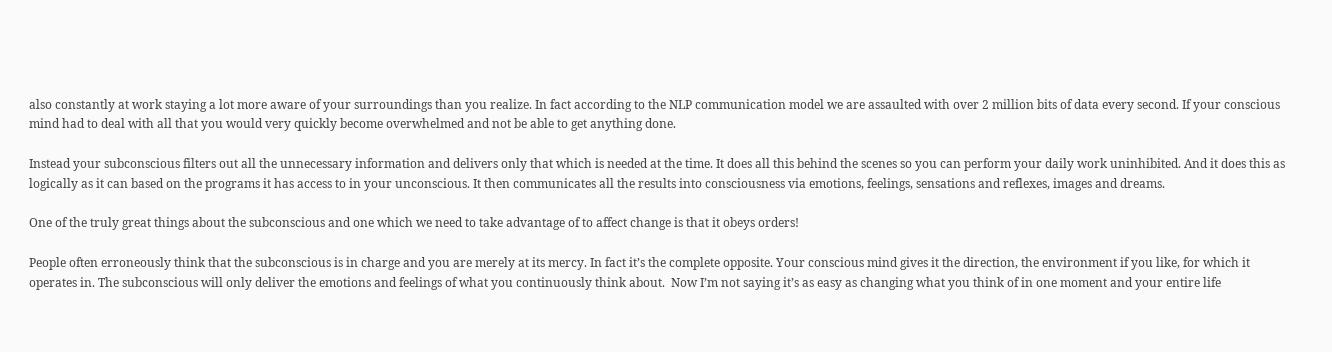also constantly at work staying a lot more aware of your surroundings than you realize. In fact according to the NLP communication model we are assaulted with over 2 million bits of data every second. If your conscious mind had to deal with all that you would very quickly become overwhelmed and not be able to get anything done.

Instead your subconscious filters out all the unnecessary information and delivers only that which is needed at the time. It does all this behind the scenes so you can perform your daily work uninhibited. And it does this as logically as it can based on the programs it has access to in your unconscious. It then communicates all the results into consciousness via emotions, feelings, sensations and reflexes, images and dreams.

One of the truly great things about the subconscious and one which we need to take advantage of to affect change is that it obeys orders!

People often erroneously think that the subconscious is in charge and you are merely at its mercy. In fact it’s the complete opposite. Your conscious mind gives it the direction, the environment if you like, for which it operates in. The subconscious will only deliver the emotions and feelings of what you continuously think about.  Now I’m not saying it’s as easy as changing what you think of in one moment and your entire life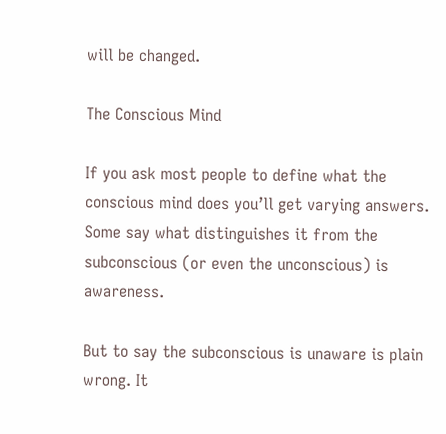will be changed.

The Conscious Mind

If you ask most people to define what the conscious mind does you’ll get varying answers. Some say what distinguishes it from the subconscious (or even the unconscious) is awareness.

But to say the subconscious is unaware is plain wrong. It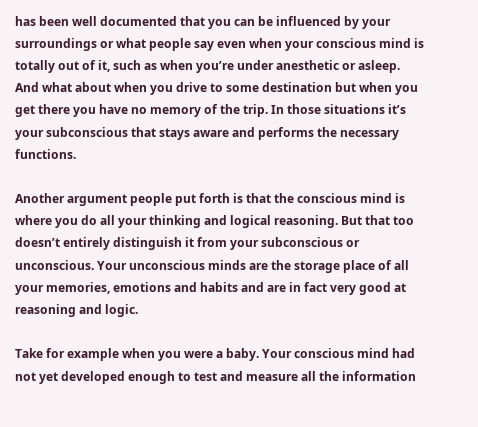has been well documented that you can be influenced by your surroundings or what people say even when your conscious mind is totally out of it, such as when you’re under anesthetic or asleep. And what about when you drive to some destination but when you get there you have no memory of the trip. In those situations it’s your subconscious that stays aware and performs the necessary functions.

Another argument people put forth is that the conscious mind is where you do all your thinking and logical reasoning. But that too doesn’t entirely distinguish it from your subconscious or unconscious. Your unconscious minds are the storage place of all your memories, emotions and habits and are in fact very good at reasoning and logic.

Take for example when you were a baby. Your conscious mind had not yet developed enough to test and measure all the information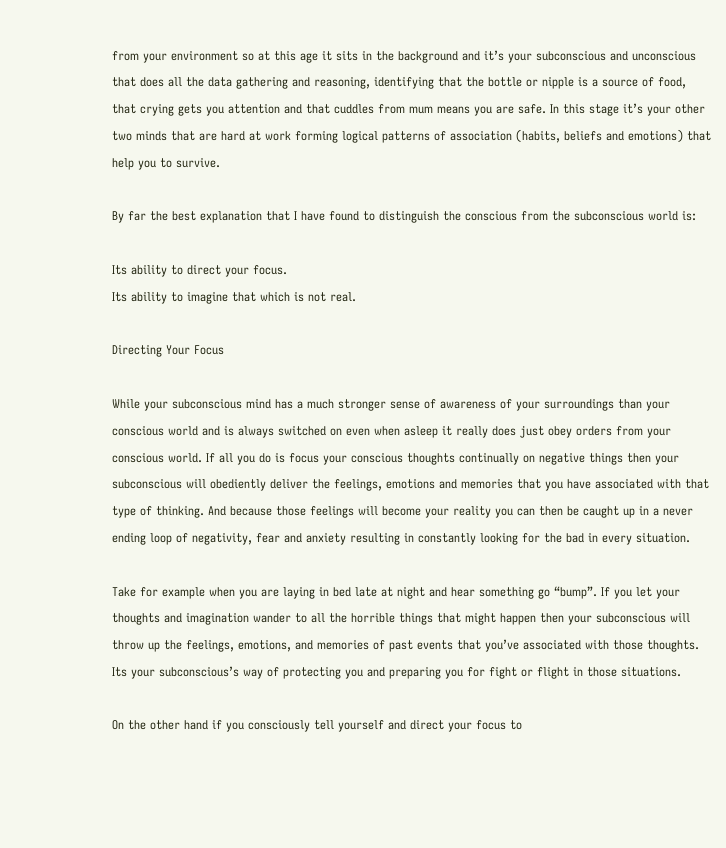from your environment so at this age it sits in the background and it’s your subconscious and unconscious that does all the data gathering and reasoning, identifying that the bottle or nipple is a source of food, that crying gets you attention and that cuddles from mum means you are safe. In this stage it’s your other two minds that are hard at work forming logical patterns of association (habits, beliefs and emotions) that help you to survive.

By far the best explanation that I have found to distinguish the conscious from the subconscious world is:

Its ability to direct your focus.
Its ability to imagine that which is not real.

Directing Your Focus

While your subconscious mind has a much stronger sense of awareness of your surroundings than your conscious world and is always switched on even when asleep it really does just obey orders from your conscious world. If all you do is focus your conscious thoughts continually on negative things then your subconscious will obediently deliver the feelings, emotions and memories that you have associated with that type of thinking. And because those feelings will become your reality you can then be caught up in a never ending loop of negativity, fear and anxiety resulting in constantly looking for the bad in every situation.

Take for example when you are laying in bed late at night and hear something go “bump”. If you let your thoughts and imagination wander to all the horrible things that might happen then your subconscious will throw up the feelings, emotions, and memories of past events that you’ve associated with those thoughts. Its your subconscious’s way of protecting you and preparing you for fight or flight in those situations.

On the other hand if you consciously tell yourself and direct your focus to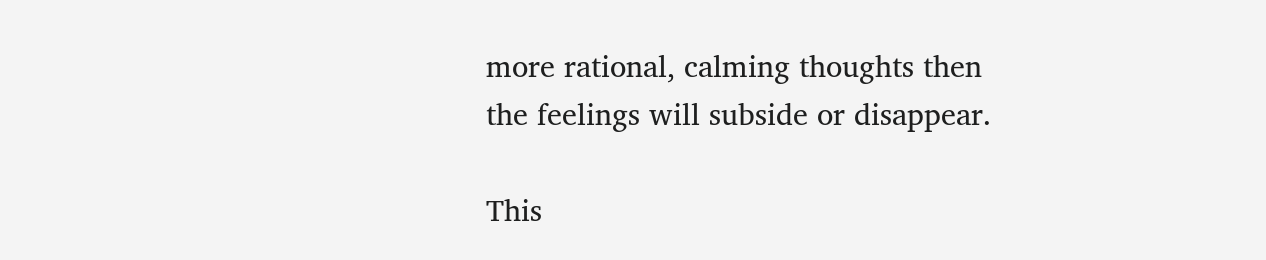more rational, calming thoughts then the feelings will subside or disappear.

This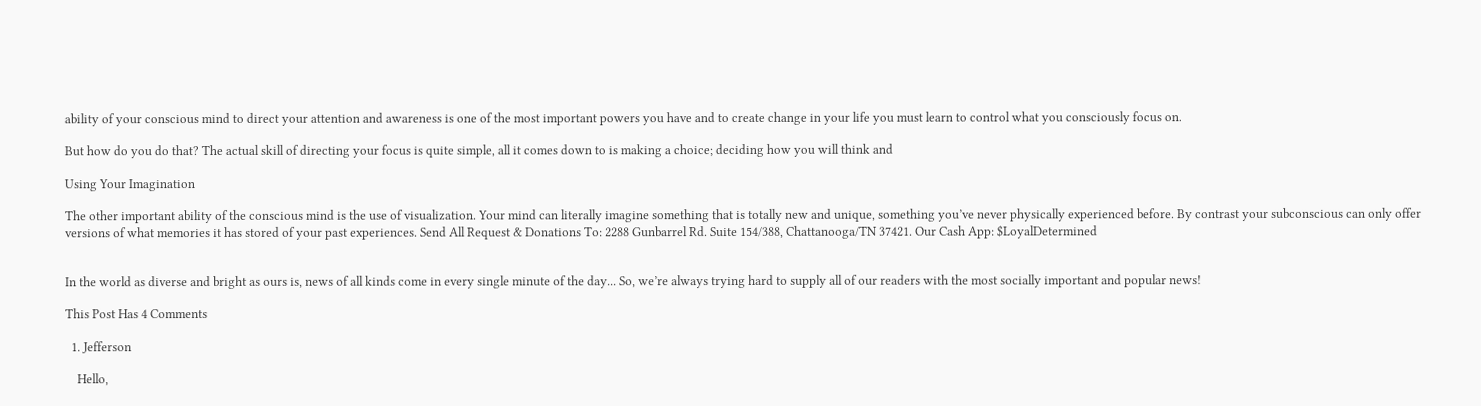ability of your conscious mind to direct your attention and awareness is one of the most important powers you have and to create change in your life you must learn to control what you consciously focus on.

But how do you do that? The actual skill of directing your focus is quite simple, all it comes down to is making a choice; deciding how you will think and

Using Your Imagination

The other important ability of the conscious mind is the use of visualization. Your mind can literally imagine something that is totally new and unique, something you’ve never physically experienced before. By contrast your subconscious can only offer versions of what memories it has stored of your past experiences. Send All Request & Donations To: 2288 Gunbarrel Rd. Suite 154/388, Chattanooga/TN 37421. Our Cash App: $LoyalDetermined


In the world as diverse and bright as ours is, news of all kinds come in every single minute of the day... So, we’re always trying hard to supply all of our readers with the most socially important and popular news!

This Post Has 4 Comments

  1. Jefferson

    Hello,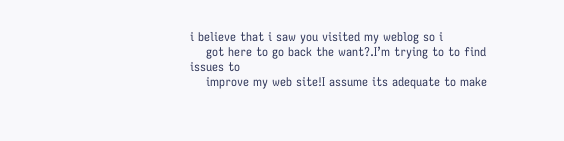i believe that i saw you visited my weblog so i
    got here to go back the want?.I’m trying to to find issues to
    improve my web site!I assume its adequate to make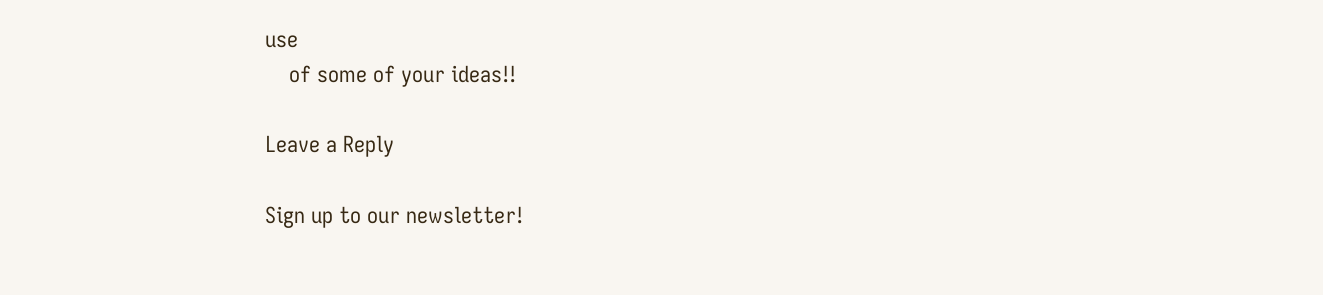use
    of some of your ideas!!

Leave a Reply

Sign up to our newsletter!